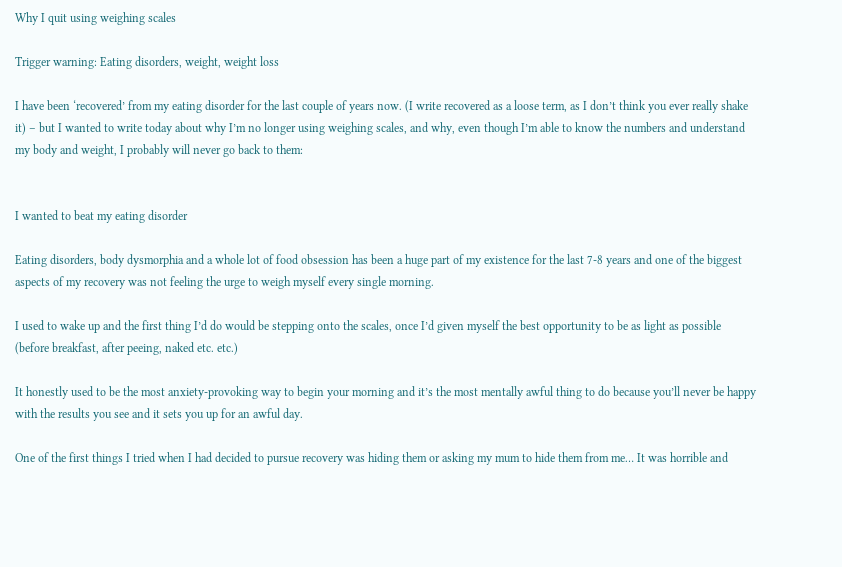Why I quit using weighing scales

Trigger warning: Eating disorders, weight, weight loss

I have been ‘recovered’ from my eating disorder for the last couple of years now. (I write recovered as a loose term, as I don’t think you ever really shake it) – but I wanted to write today about why I’m no longer using weighing scales, and why, even though I’m able to know the numbers and understand my body and weight, I probably will never go back to them:


I wanted to beat my eating disorder

Eating disorders, body dysmorphia and a whole lot of food obsession has been a huge part of my existence for the last 7-8 years and one of the biggest aspects of my recovery was not feeling the urge to weigh myself every single morning.

I used to wake up and the first thing I’d do would be stepping onto the scales, once I’d given myself the best opportunity to be as light as possible (before breakfast, after peeing, naked etc. etc.)

It honestly used to be the most anxiety-provoking way to begin your morning and it’s the most mentally awful thing to do because you’ll never be happy with the results you see and it sets you up for an awful day.

One of the first things I tried when I had decided to pursue recovery was hiding them or asking my mum to hide them from me… It was horrible and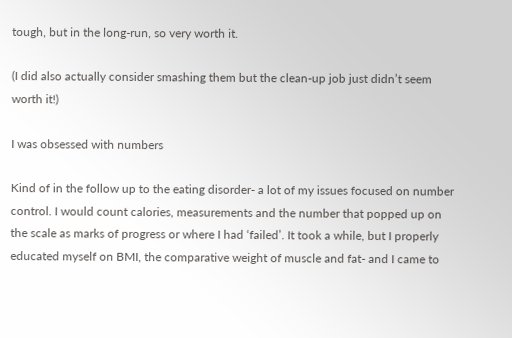tough, but in the long-run, so very worth it.

(I did also actually consider smashing them but the clean-up job just didn’t seem worth it!)

I was obsessed with numbers

Kind of in the follow up to the eating disorder- a lot of my issues focused on number control. I would count calories, measurements and the number that popped up on the scale as marks of progress or where I had ‘failed’. It took a while, but I properly educated myself on BMI, the comparative weight of muscle and fat- and I came to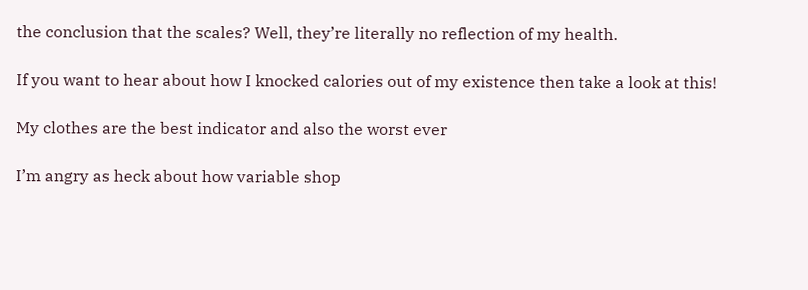the conclusion that the scales? Well, they’re literally no reflection of my health.

If you want to hear about how I knocked calories out of my existence then take a look at this!

My clothes are the best indicator and also the worst ever

I’m angry as heck about how variable shop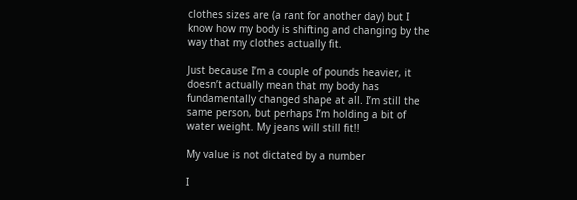clothes sizes are (a rant for another day) but I know how my body is shifting and changing by the way that my clothes actually fit.

Just because I’m a couple of pounds heavier, it doesn’t actually mean that my body has fundamentally changed shape at all. I’m still the same person, but perhaps I’m holding a bit of water weight. My jeans will still fit!!

My value is not dictated by a number

I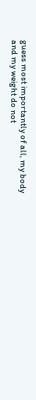guess most importantly of all, my body and my weight do not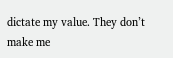dictate my value. They don’t make me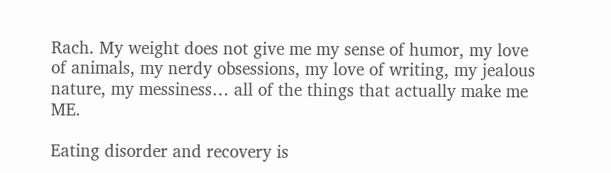Rach. My weight does not give me my sense of humor, my love of animals, my nerdy obsessions, my love of writing, my jealous nature, my messiness… all of the things that actually make me ME.

Eating disorder and recovery is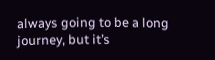always going to be a long journey, but it’s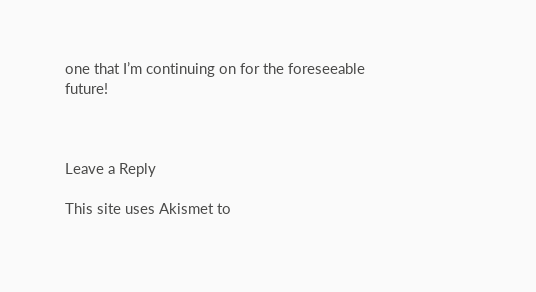one that I’m continuing on for the foreseeable future!



Leave a Reply

This site uses Akismet to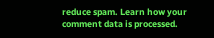reduce spam. Learn how your comment data is processed.